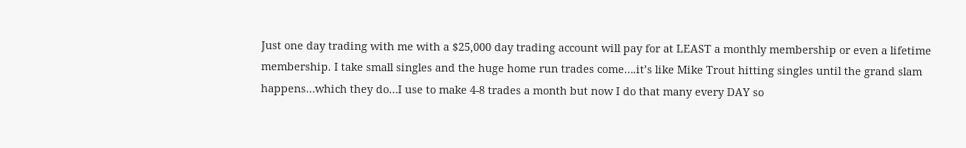Just one day trading with me with a $25,000 day trading account will pay for at LEAST a monthly membership or even a lifetime membership. I take small singles and the huge home run trades come….it’s like Mike Trout hitting singles until the grand slam happens…which they do…I use to make 4-8 trades a month but now I do that many every DAY so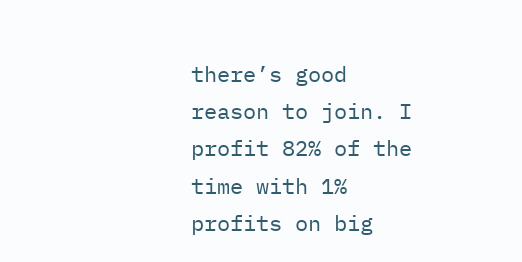there’s good reason to join. I profit 82% of the time with 1% profits on big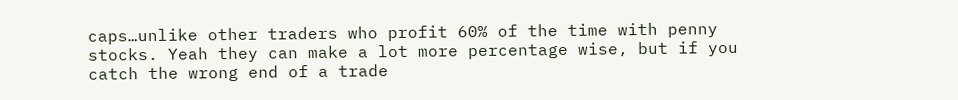caps…unlike other traders who profit 60% of the time with penny stocks. Yeah they can make a lot more percentage wise, but if you catch the wrong end of a trade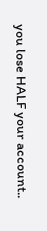you lose HALF your account..